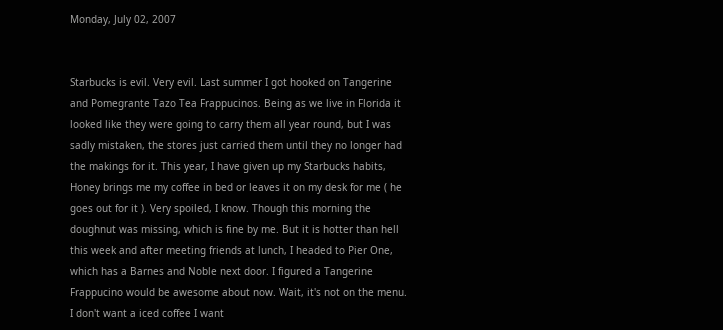Monday, July 02, 2007


Starbucks is evil. Very evil. Last summer I got hooked on Tangerine and Pomegrante Tazo Tea Frappucinos. Being as we live in Florida it looked like they were going to carry them all year round, but I was sadly mistaken, the stores just carried them until they no longer had the makings for it. This year, I have given up my Starbucks habits, Honey brings me my coffee in bed or leaves it on my desk for me ( he goes out for it ). Very spoiled, I know. Though this morning the doughnut was missing, which is fine by me. But it is hotter than hell this week and after meeting friends at lunch, I headed to Pier One, which has a Barnes and Noble next door. I figured a Tangerine Frappucino would be awesome about now. Wait, it's not on the menu. I don't want a iced coffee I want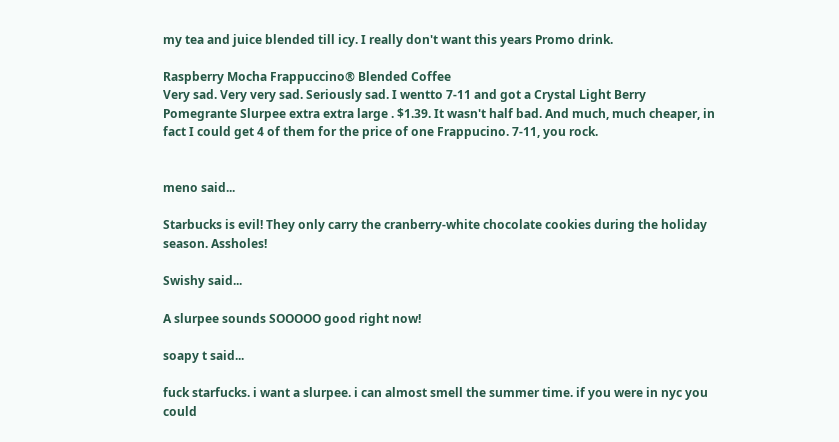my tea and juice blended till icy. I really don't want this years Promo drink.

Raspberry Mocha Frappuccino® Blended Coffee
Very sad. Very very sad. Seriously sad. I wentto 7-11 and got a Crystal Light Berry Pomegrante Slurpee extra extra large . $1.39. It wasn't half bad. And much, much cheaper, in fact I could get 4 of them for the price of one Frappucino. 7-11, you rock.


meno said...

Starbucks is evil! They only carry the cranberry-white chocolate cookies during the holiday season. Assholes!

Swishy said...

A slurpee sounds SOOOOO good right now!

soapy t said...

fuck starfucks. i want a slurpee. i can almost smell the summer time. if you were in nyc you could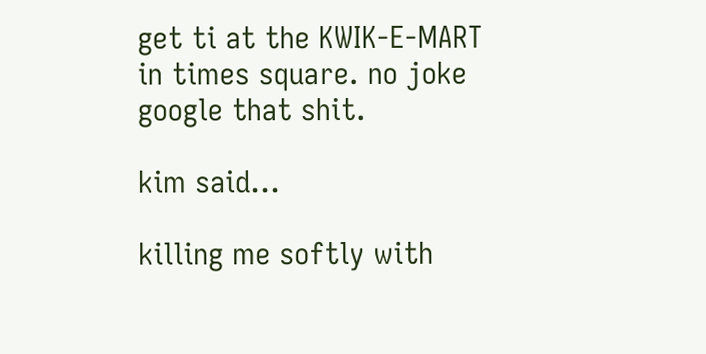get ti at the KWIK-E-MART in times square. no joke google that shit.

kim said...

killing me softly with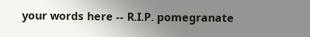your words here -- R.I.P. pomegranate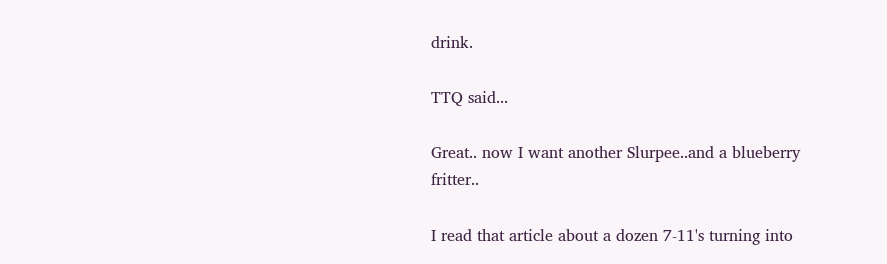drink.

TTQ said...

Great.. now I want another Slurpee..and a blueberry fritter..

I read that article about a dozen 7-11's turning into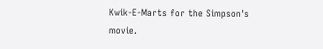Kwik-E-Marts for the Simpson's movie.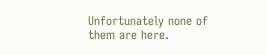Unfortunately none of them are here.